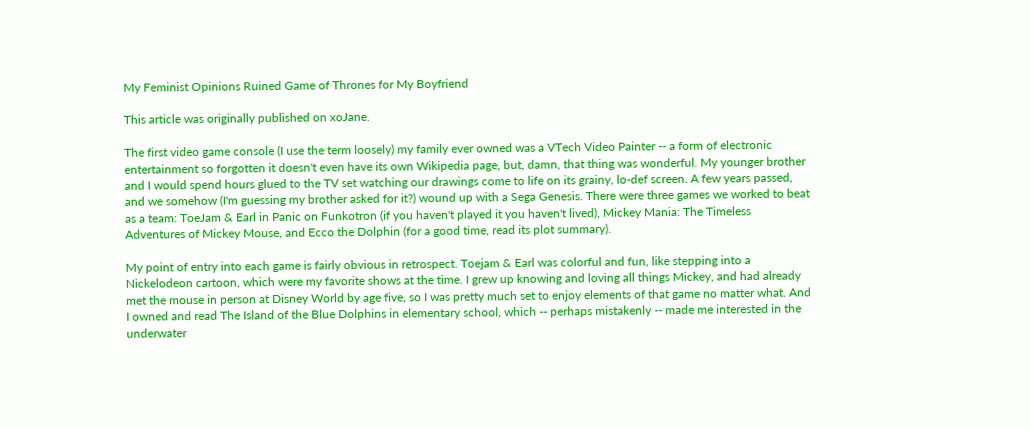My Feminist Opinions Ruined Game of Thrones for My Boyfriend

This article was originally published on xoJane.

The first video game console (I use the term loosely) my family ever owned was a VTech Video Painter -- a form of electronic entertainment so forgotten it doesn't even have its own Wikipedia page, but, damn, that thing was wonderful. My younger brother and I would spend hours glued to the TV set watching our drawings come to life on its grainy, lo-def screen. A few years passed, and we somehow (I'm guessing my brother asked for it?) wound up with a Sega Genesis. There were three games we worked to beat as a team: ToeJam & Earl in Panic on Funkotron (if you haven't played it you haven't lived), Mickey Mania: The Timeless Adventures of Mickey Mouse, and Ecco the Dolphin (for a good time, read its plot summary).

My point of entry into each game is fairly obvious in retrospect. Toejam & Earl was colorful and fun, like stepping into a Nickelodeon cartoon, which were my favorite shows at the time. I grew up knowing and loving all things Mickey, and had already met the mouse in person at Disney World by age five, so I was pretty much set to enjoy elements of that game no matter what. And I owned and read The Island of the Blue Dolphins in elementary school, which -- perhaps mistakenly -- made me interested in the underwater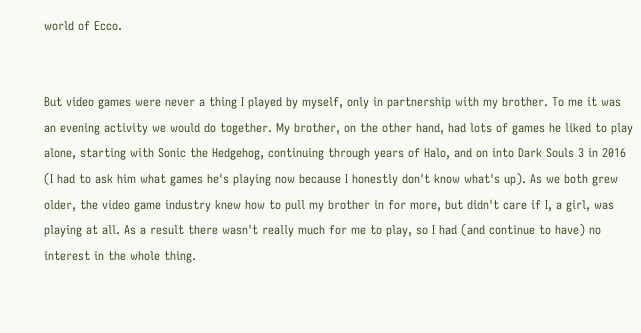world of Ecco.


But video games were never a thing I played by myself, only in partnership with my brother. To me it was an evening activity we would do together. My brother, on the other hand, had lots of games he liked to play alone, starting with Sonic the Hedgehog, continuing through years of Halo, and on into Dark Souls 3 in 2016 (I had to ask him what games he's playing now because I honestly don't know what's up). As we both grew older, the video game industry knew how to pull my brother in for more, but didn't care if I, a girl, was playing at all. As a result there wasn't really much for me to play, so I had (and continue to have) no interest in the whole thing.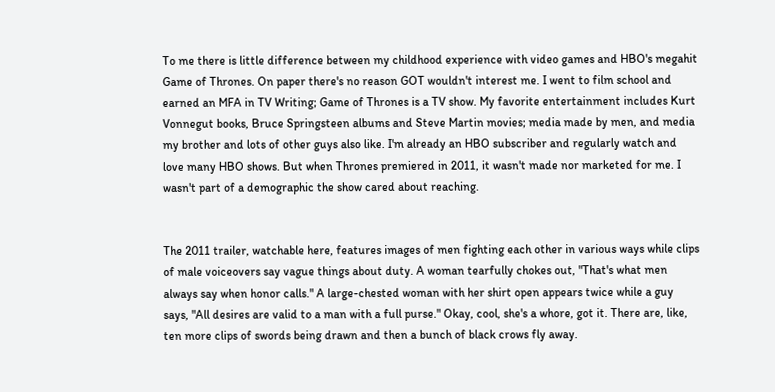To me there is little difference between my childhood experience with video games and HBO's megahit Game of Thrones. On paper there's no reason GOT wouldn't interest me. I went to film school and earned an MFA in TV Writing; Game of Thrones is a TV show. My favorite entertainment includes Kurt Vonnegut books, Bruce Springsteen albums and Steve Martin movies; media made by men, and media my brother and lots of other guys also like. I'm already an HBO subscriber and regularly watch and love many HBO shows. But when Thrones premiered in 2011, it wasn't made nor marketed for me. I wasn't part of a demographic the show cared about reaching.


The 2011 trailer, watchable here, features images of men fighting each other in various ways while clips of male voiceovers say vague things about duty. A woman tearfully chokes out, "That's what men always say when honor calls." A large-chested woman with her shirt open appears twice while a guy says, "All desires are valid to a man with a full purse." Okay, cool, she's a whore, got it. There are, like, ten more clips of swords being drawn and then a bunch of black crows fly away.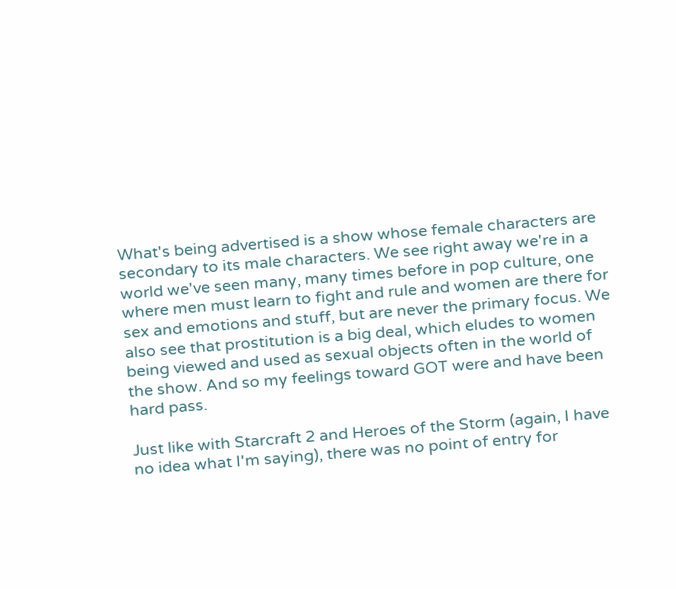What's being advertised is a show whose female characters are secondary to its male characters. We see right away we're in a world we've seen many, many times before in pop culture, one where men must learn to fight and rule and women are there for sex and emotions and stuff, but are never the primary focus. We also see that prostitution is a big deal, which eludes to women being viewed and used as sexual objects often in the world of the show. And so my feelings toward GOT were and have been hard pass.

Just like with Starcraft 2 and Heroes of the Storm (again, I have no idea what I'm saying), there was no point of entry for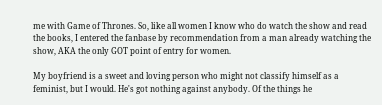me with Game of Thrones. So, like all women I know who do watch the show and read the books, I entered the fanbase by recommendation from a man already watching the show, AKA the only GOT point of entry for women.

My boyfriend is a sweet and loving person who might not classify himself as a feminist, but I would. He's got nothing against anybody. Of the things he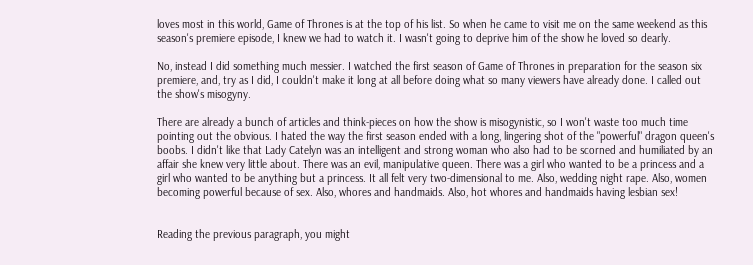loves most in this world, Game of Thrones is at the top of his list. So when he came to visit me on the same weekend as this season's premiere episode, I knew we had to watch it. I wasn't going to deprive him of the show he loved so dearly.

No, instead I did something much messier. I watched the first season of Game of Thrones in preparation for the season six premiere, and, try as I did, I couldn't make it long at all before doing what so many viewers have already done. I called out the show's misogyny.

There are already a bunch of articles and think-pieces on how the show is misogynistic, so I won't waste too much time pointing out the obvious. I hated the way the first season ended with a long, lingering shot of the "powerful" dragon queen's boobs. I didn't like that Lady Catelyn was an intelligent and strong woman who also had to be scorned and humiliated by an affair she knew very little about. There was an evil, manipulative queen. There was a girl who wanted to be a princess and a girl who wanted to be anything but a princess. It all felt very two-dimensional to me. Also, wedding night rape. Also, women becoming powerful because of sex. Also, whores and handmaids. Also, hot whores and handmaids having lesbian sex!


Reading the previous paragraph, you might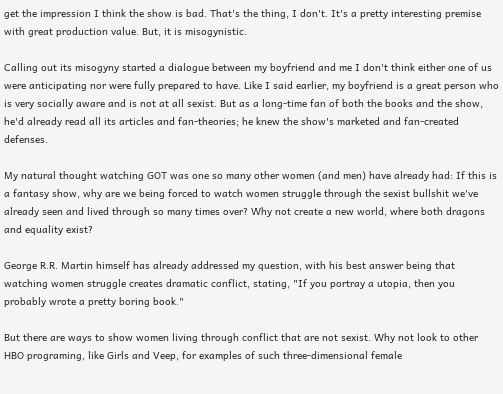get the impression I think the show is bad. That's the thing, I don't. It's a pretty interesting premise with great production value. But, it is misogynistic.

Calling out its misogyny started a dialogue between my boyfriend and me I don't think either one of us were anticipating nor were fully prepared to have. Like I said earlier, my boyfriend is a great person who is very socially aware and is not at all sexist. But as a long-time fan of both the books and the show, he'd already read all its articles and fan-theories; he knew the show's marketed and fan-created defenses.

My natural thought watching GOT was one so many other women (and men) have already had: If this is a fantasy show, why are we being forced to watch women struggle through the sexist bullshit we've already seen and lived through so many times over? Why not create a new world, where both dragons and equality exist?

George R.R. Martin himself has already addressed my question, with his best answer being that watching women struggle creates dramatic conflict, stating, "If you portray a utopia, then you probably wrote a pretty boring book."

But there are ways to show women living through conflict that are not sexist. Why not look to other HBO programing, like Girls and Veep, for examples of such three-dimensional female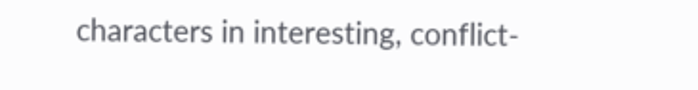characters in interesting, conflict-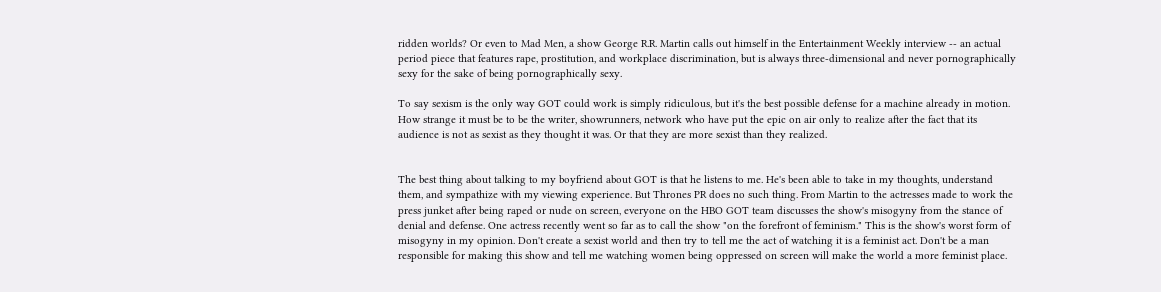ridden worlds? Or even to Mad Men, a show George R.R. Martin calls out himself in the Entertainment Weekly interview -- an actual period piece that features rape, prostitution, and workplace discrimination, but is always three-dimensional and never pornographically sexy for the sake of being pornographically sexy.

To say sexism is the only way GOT could work is simply ridiculous, but it's the best possible defense for a machine already in motion. How strange it must be to be the writer, showrunners, network who have put the epic on air only to realize after the fact that its audience is not as sexist as they thought it was. Or that they are more sexist than they realized.


The best thing about talking to my boyfriend about GOT is that he listens to me. He's been able to take in my thoughts, understand them, and sympathize with my viewing experience. But Thrones PR does no such thing. From Martin to the actresses made to work the press junket after being raped or nude on screen, everyone on the HBO GOT team discusses the show's misogyny from the stance of denial and defense. One actress recently went so far as to call the show "on the forefront of feminism." This is the show's worst form of misogyny in my opinion. Don't create a sexist world and then try to tell me the act of watching it is a feminist act. Don't be a man responsible for making this show and tell me watching women being oppressed on screen will make the world a more feminist place.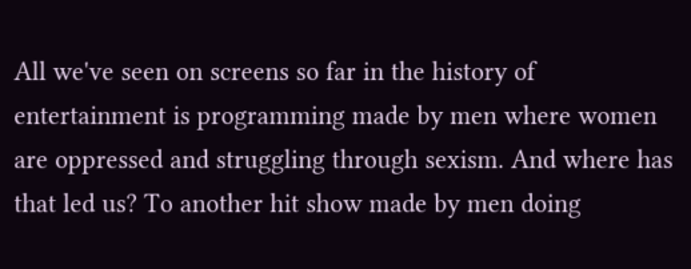All we've seen on screens so far in the history of entertainment is programming made by men where women are oppressed and struggling through sexism. And where has that led us? To another hit show made by men doing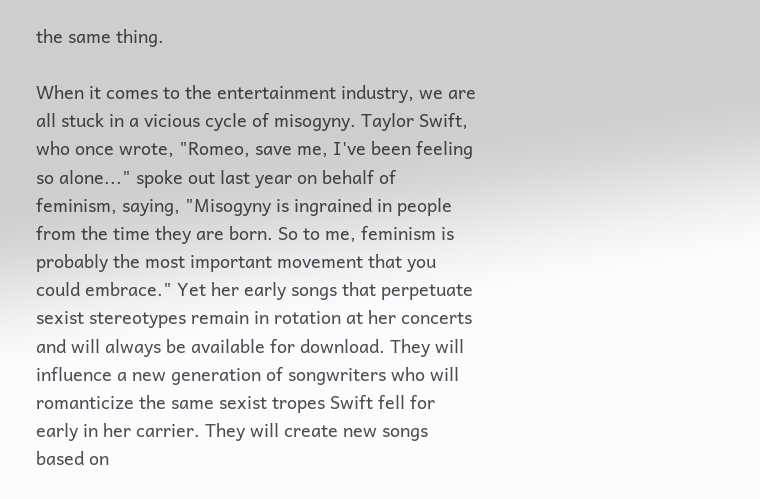the same thing.

When it comes to the entertainment industry, we are all stuck in a vicious cycle of misogyny. Taylor Swift, who once wrote, "Romeo, save me, I've been feeling so alone..." spoke out last year on behalf of feminism, saying, "Misogyny is ingrained in people from the time they are born. So to me, feminism is probably the most important movement that you could embrace." Yet her early songs that perpetuate sexist stereotypes remain in rotation at her concerts and will always be available for download. They will influence a new generation of songwriters who will romanticize the same sexist tropes Swift fell for early in her carrier. They will create new songs based on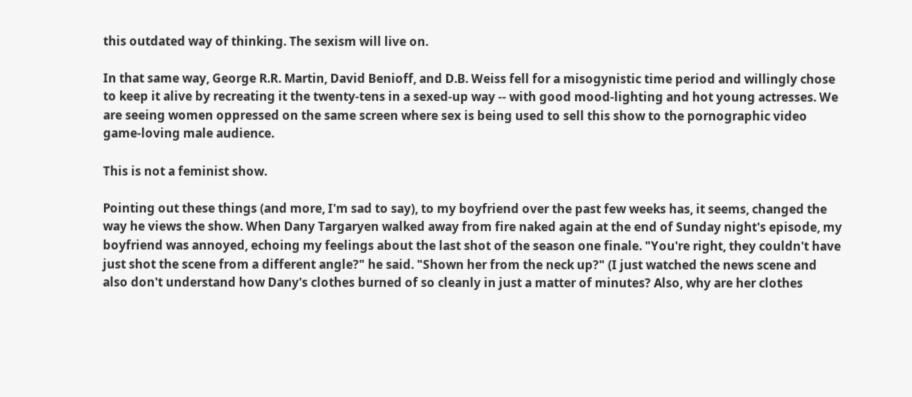this outdated way of thinking. The sexism will live on.

In that same way, George R.R. Martin, David Benioff, and D.B. Weiss fell for a misogynistic time period and willingly chose to keep it alive by recreating it the twenty-tens in a sexed-up way -- with good mood-lighting and hot young actresses. We are seeing women oppressed on the same screen where sex is being used to sell this show to the pornographic video game-loving male audience.

This is not a feminist show.

Pointing out these things (and more, I'm sad to say), to my boyfriend over the past few weeks has, it seems, changed the way he views the show. When Dany Targaryen walked away from fire naked again at the end of Sunday night's episode, my boyfriend was annoyed, echoing my feelings about the last shot of the season one finale. "You're right, they couldn't have just shot the scene from a different angle?" he said. "Shown her from the neck up?" (I just watched the news scene and also don't understand how Dany's clothes burned of so cleanly in just a matter of minutes? Also, why are her clothes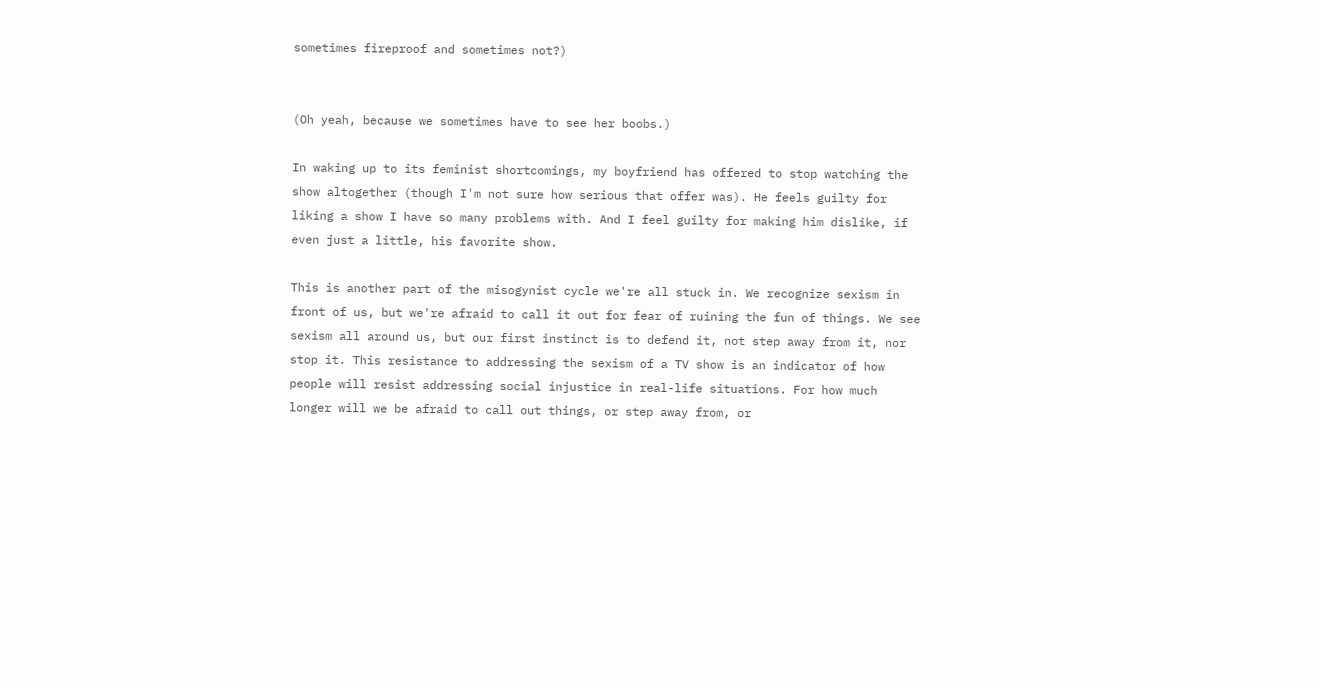sometimes fireproof and sometimes not?)


(Oh yeah, because we sometimes have to see her boobs.)

In waking up to its feminist shortcomings, my boyfriend has offered to stop watching the show altogether (though I'm not sure how serious that offer was). He feels guilty for liking a show I have so many problems with. And I feel guilty for making him dislike, if even just a little, his favorite show.

This is another part of the misogynist cycle we're all stuck in. We recognize sexism in front of us, but we're afraid to call it out for fear of ruining the fun of things. We see sexism all around us, but our first instinct is to defend it, not step away from it, nor stop it. This resistance to addressing the sexism of a TV show is an indicator of how people will resist addressing social injustice in real-life situations. For how much longer will we be afraid to call out things, or step away from, or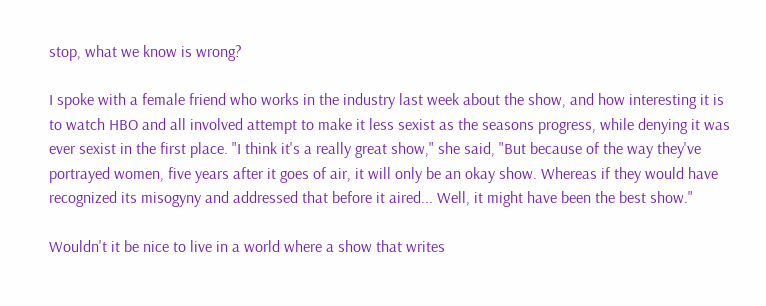stop, what we know is wrong?

I spoke with a female friend who works in the industry last week about the show, and how interesting it is to watch HBO and all involved attempt to make it less sexist as the seasons progress, while denying it was ever sexist in the first place. "I think it's a really great show," she said, "But because of the way they've portrayed women, five years after it goes of air, it will only be an okay show. Whereas if they would have recognized its misogyny and addressed that before it aired... Well, it might have been the best show."

Wouldn't it be nice to live in a world where a show that writes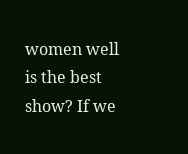women well is the best show? If we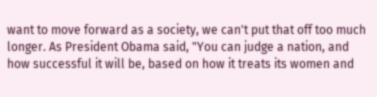want to move forward as a society, we can't put that off too much longer. As President Obama said, "You can judge a nation, and how successful it will be, based on how it treats its women and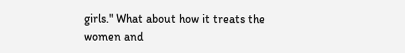girls." What about how it treats the women and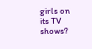girls on its TV shows?